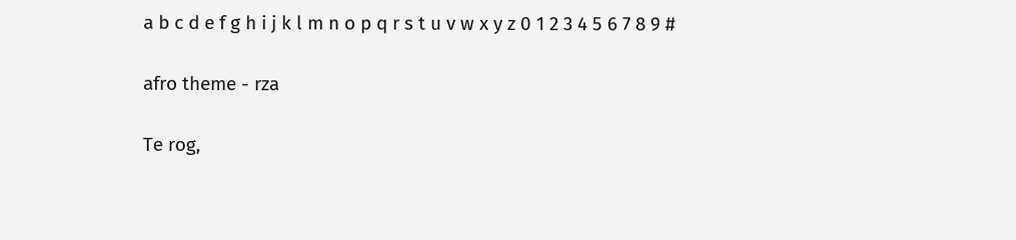a b c d e f g h i j k l m n o p q r s t u v w x y z 0 1 2 3 4 5 6 7 8 9 #

afro theme - rza

Te rog,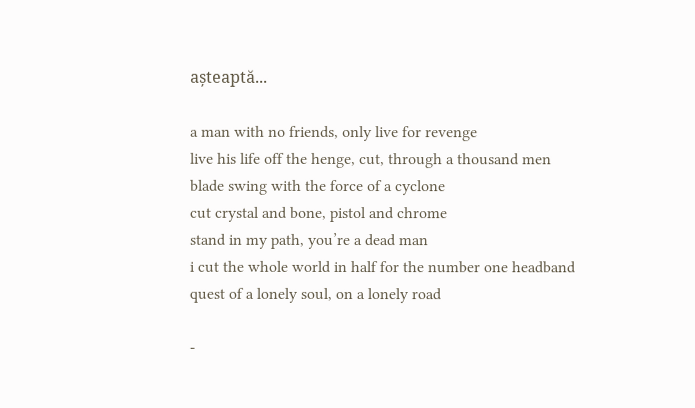așteaptă...

a man with no friends, only live for revenge
live his life off the henge, cut, through a thousand men
blade swing with the force of a cyclone
cut crystal and bone, pistol and chrome
stand in my path, you’re a dead man
i cut the whole world in half for the number one headband
quest of a lonely soul, on a lonely road

-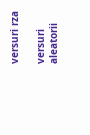versuri rza

versuri aleatorii